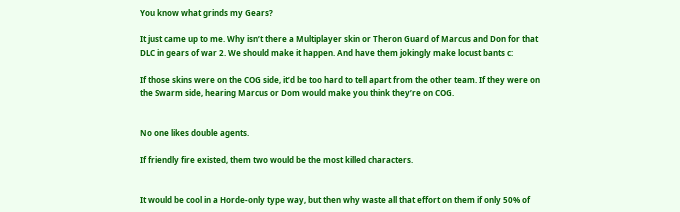You know what grinds my Gears?

It just came up to me. Why isn’t there a Multiplayer skin or Theron Guard of Marcus and Don for that DLC in gears of war 2. We should make it happen. And have them jokingly make locust bants c:

If those skins were on the COG side, it’d be too hard to tell apart from the other team. If they were on the Swarm side, hearing Marcus or Dom would make you think they’re on COG.


No one likes double agents.

If friendly fire existed, them two would be the most killed characters.


It would be cool in a Horde-only type way, but then why waste all that effort on them if only 50% of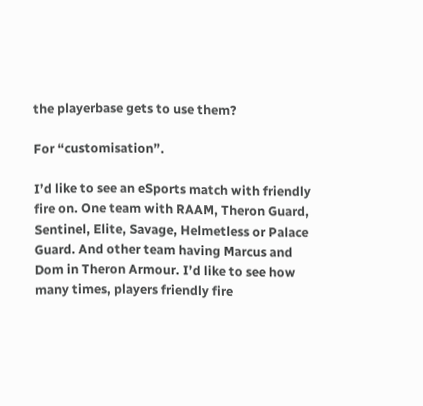the playerbase gets to use them?

For “customisation”.

I’d like to see an eSports match with friendly fire on. One team with RAAM, Theron Guard, Sentinel, Elite, Savage, Helmetless or Palace Guard. And other team having Marcus and Dom in Theron Armour. I’d like to see how many times, players friendly fire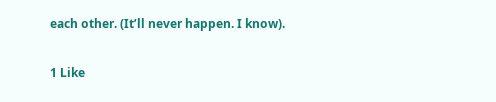each other. (It’ll never happen. I know).

1 Like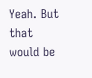Yeah. But that would be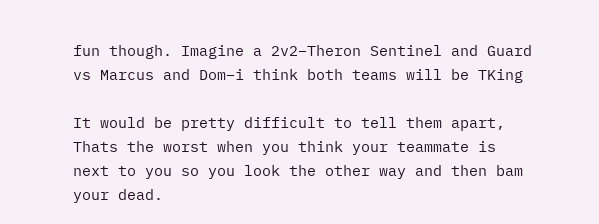fun though. Imagine a 2v2–Theron Sentinel and Guard vs Marcus and Dom–i think both teams will be TKing

It would be pretty difficult to tell them apart, Thats the worst when you think your teammate is next to you so you look the other way and then bam your dead.